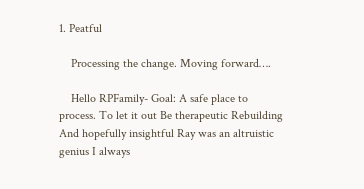1. Peatful

    Processing the change. Moving forward….

    Hello RPFamily- Goal: A safe place to process. To let it out Be therapeutic Rebuilding And hopefully insightful Ray was an altruistic genius I always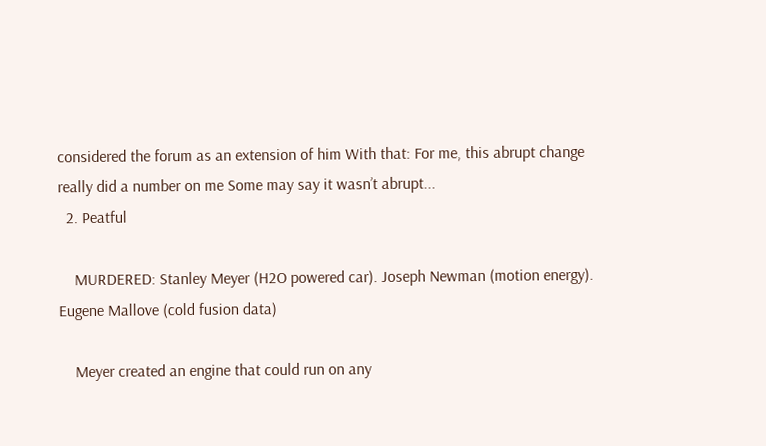considered the forum as an extension of him With that: For me, this abrupt change really did a number on me Some may say it wasn’t abrupt...
  2. Peatful

    MURDERED: Stanley Meyer (H2O powered car). Joseph Newman (motion energy). Eugene Mallove (cold fusion data)

    Meyer created an engine that could run on any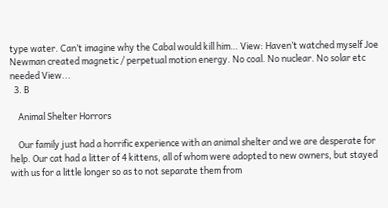type water. Can’t imagine why the Cabal would kill him… View: Haven’t watched myself Joe Newman created magnetic / perpetual motion energy. No coal. No nuclear. No solar etc needed View...
  3. B

    Animal Shelter Horrors

    Our family just had a horrific experience with an animal shelter and we are desperate for help. Our cat had a litter of 4 kittens, all of whom were adopted to new owners, but stayed with us for a little longer so as to not separate them from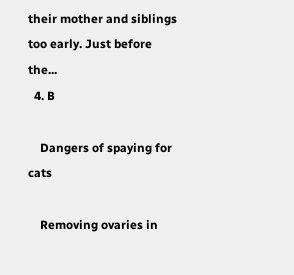their mother and siblings too early. Just before the...
  4. B

    Dangers of spaying for cats

    Removing ovaries in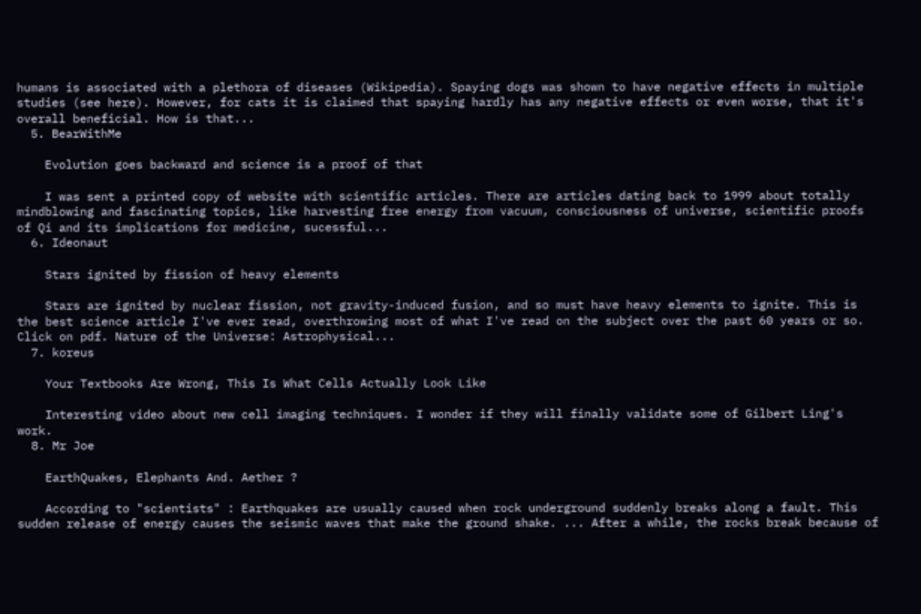humans is associated with a plethora of diseases (Wikipedia). Spaying dogs was shown to have negative effects in multiple studies (see here). However, for cats it is claimed that spaying hardly has any negative effects or even worse, that it's overall beneficial. How is that...
  5. BearWithMe

    Evolution goes backward and science is a proof of that

    I was sent a printed copy of website with scientific articles. There are articles dating back to 1999 about totally mindblowing and fascinating topics, like harvesting free energy from vacuum, consciousness of universe, scientific proofs of Qi and its implications for medicine, sucessful...
  6. Ideonaut

    Stars ignited by fission of heavy elements

    Stars are ignited by nuclear fission, not gravity-induced fusion, and so must have heavy elements to ignite. This is the best science article I've ever read, overthrowing most of what I've read on the subject over the past 60 years or so. Click on pdf. Nature of the Universe: Astrophysical...
  7. koreus

    Your Textbooks Are Wrong, This Is What Cells Actually Look Like

    Interesting video about new cell imaging techniques. I wonder if they will finally validate some of Gilbert Ling's work.
  8. Mr Joe

    EarthQuakes, Elephants And. Aether ?

    According to "scientists" : Earthquakes are usually caused when rock underground suddenly breaks along a fault. This sudden release of energy causes the seismic waves that make the ground shake. ... After a while, the rocks break because of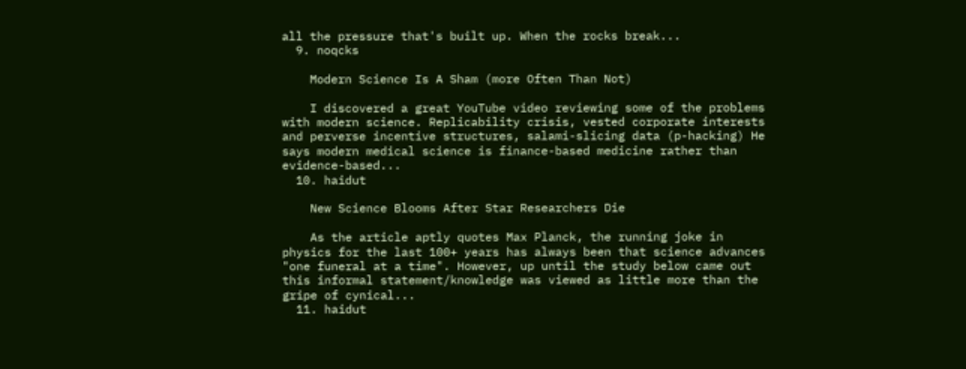all the pressure that's built up. When the rocks break...
  9. noqcks

    Modern Science Is A Sham (more Often Than Not)

    I discovered a great YouTube video reviewing some of the problems with modern science. Replicability crisis, vested corporate interests and perverse incentive structures, salami-slicing data (p-hacking) He says modern medical science is finance-based medicine rather than evidence-based...
  10. haidut

    New Science Blooms After Star Researchers Die

    As the article aptly quotes Max Planck, the running joke in physics for the last 100+ years has always been that science advances "one funeral at a time". However, up until the study below came out this informal statement/knowledge was viewed as little more than the gripe of cynical...
  11. haidut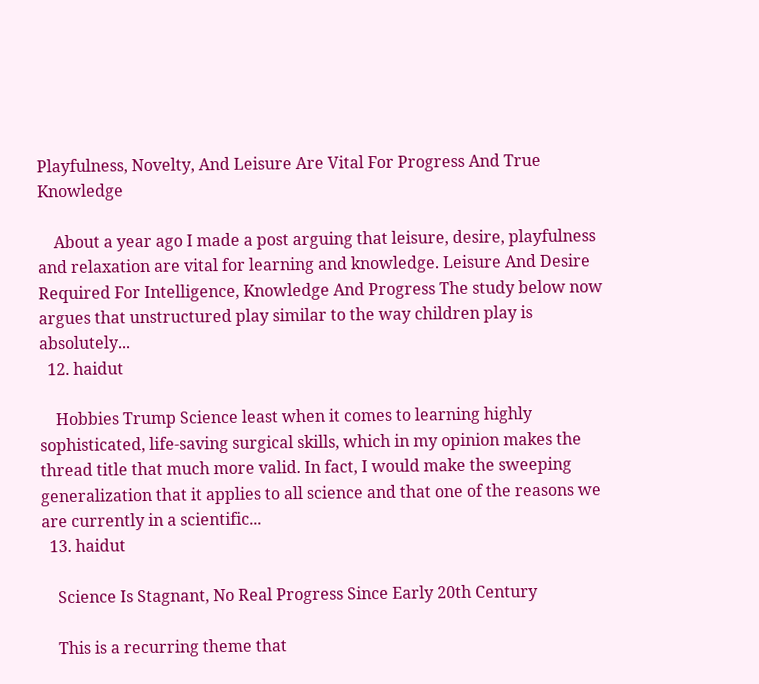Playfulness, Novelty, And Leisure Are Vital For Progress And True Knowledge

    About a year ago I made a post arguing that leisure, desire, playfulness and relaxation are vital for learning and knowledge. Leisure And Desire Required For Intelligence, Knowledge And Progress The study below now argues that unstructured play similar to the way children play is absolutely...
  12. haidut

    Hobbies Trump Science least when it comes to learning highly sophisticated, life-saving surgical skills, which in my opinion makes the thread title that much more valid. In fact, I would make the sweeping generalization that it applies to all science and that one of the reasons we are currently in a scientific...
  13. haidut

    Science Is Stagnant, No Real Progress Since Early 20th Century

    This is a recurring theme that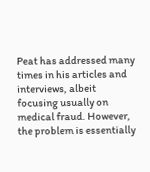Peat has addressed many times in his articles and interviews, albeit focusing usually on medical fraud. However, the problem is essentially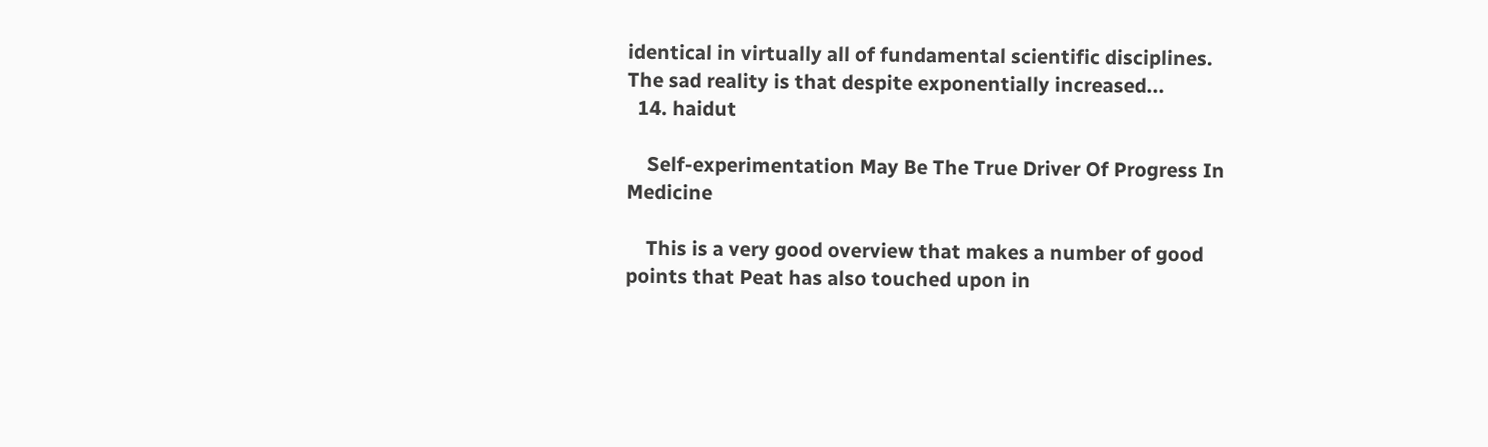identical in virtually all of fundamental scientific disciplines. The sad reality is that despite exponentially increased...
  14. haidut

    Self-experimentation May Be The True Driver Of Progress In Medicine

    This is a very good overview that makes a number of good points that Peat has also touched upon in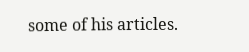some of his articles.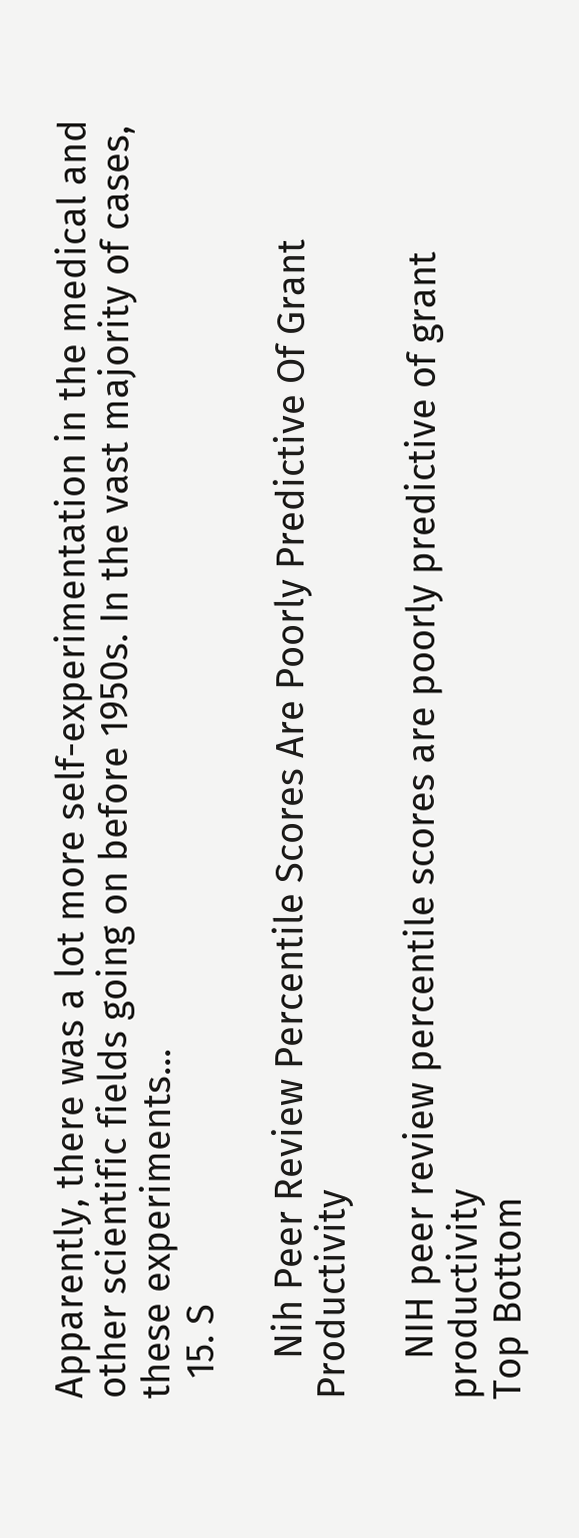Apparently, there was a lot more self-experimentation in the medical and other scientific fields going on before 1950s. In the vast majority of cases, these experiments...
  15. S

    Nih Peer Review Percentile Scores Are Poorly Predictive Of Grant Productivity

    NIH peer review percentile scores are poorly predictive of grant productivity
Top Bottom